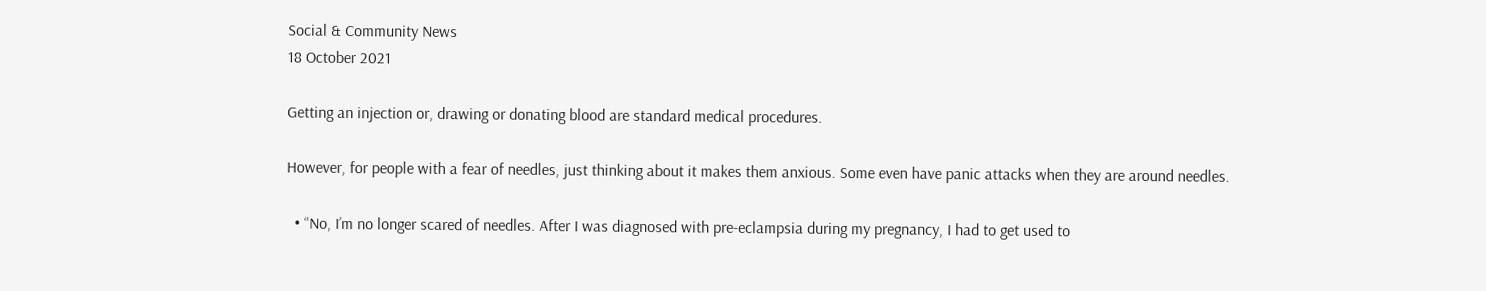Social & Community News
18 October 2021

Getting an injection or, drawing or donating blood are standard medical procedures.

However, for people with a fear of needles, just thinking about it makes them anxious. Some even have panic attacks when they are around needles.

  • “No, I’m no longer scared of needles. After I was diagnosed with pre-eclampsia during my pregnancy, I had to get used to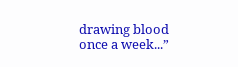drawing blood once a week...”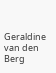Geraldine van den Berg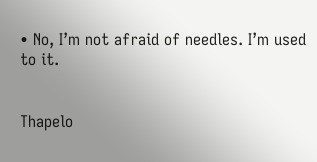• No, I’m not afraid of needles. I’m used to it.


Thapelo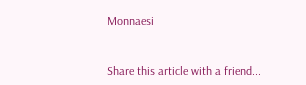Monnaesi


Share this article with a friend...